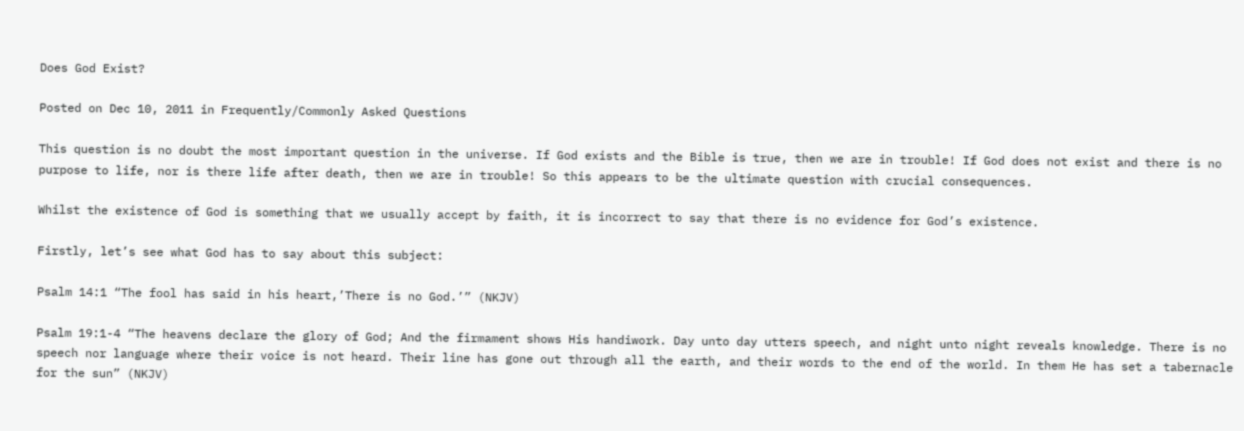Does God Exist?

Posted on Dec 10, 2011 in Frequently/Commonly Asked Questions

This question is no doubt the most important question in the universe. If God exists and the Bible is true, then we are in trouble! If God does not exist and there is no purpose to life, nor is there life after death, then we are in trouble! So this appears to be the ultimate question with crucial consequences.

Whilst the existence of God is something that we usually accept by faith, it is incorrect to say that there is no evidence for God’s existence.

Firstly, let’s see what God has to say about this subject:

Psalm 14:1 “The fool has said in his heart,’There is no God.’” (NKJV)

Psalm 19:1-4 “The heavens declare the glory of God; And the firmament shows His handiwork. Day unto day utters speech, and night unto night reveals knowledge. There is no speech nor language where their voice is not heard. Their line has gone out through all the earth, and their words to the end of the world. In them He has set a tabernacle for the sun” (NKJV)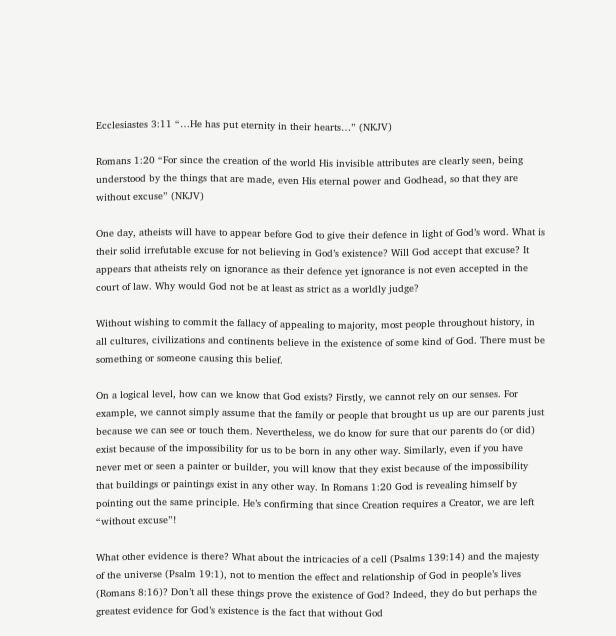Ecclesiastes 3:11 “…He has put eternity in their hearts…” (NKJV)

Romans 1:20 “For since the creation of the world His invisible attributes are clearly seen, being understood by the things that are made, even His eternal power and Godhead, so that they are without excuse” (NKJV)

One day, atheists will have to appear before God to give their defence in light of God’s word. What is their solid irrefutable excuse for not believing in God’s existence? Will God accept that excuse? It appears that atheists rely on ignorance as their defence yet ignorance is not even accepted in the court of law. Why would God not be at least as strict as a worldly judge?

Without wishing to commit the fallacy of appealing to majority, most people throughout history, in all cultures, civilizations and continents believe in the existence of some kind of God. There must be something or someone causing this belief.

On a logical level, how can we know that God exists? Firstly, we cannot rely on our senses. For example, we cannot simply assume that the family or people that brought us up are our parents just because we can see or touch them. Nevertheless, we do know for sure that our parents do (or did) exist because of the impossibility for us to be born in any other way. Similarly, even if you have never met or seen a painter or builder, you will know that they exist because of the impossibility that buildings or paintings exist in any other way. In Romans 1:20 God is revealing himself by pointing out the same principle. He’s confirming that since Creation requires a Creator, we are left “without excuse”!

What other evidence is there? What about the intricacies of a cell (Psalms 139:14) and the majesty of the universe (Psalm 19:1), not to mention the effect and relationship of God in people’s lives (Romans 8:16)? Don’t all these things prove the existence of God? Indeed, they do but perhaps the greatest evidence for God’s existence is the fact that without God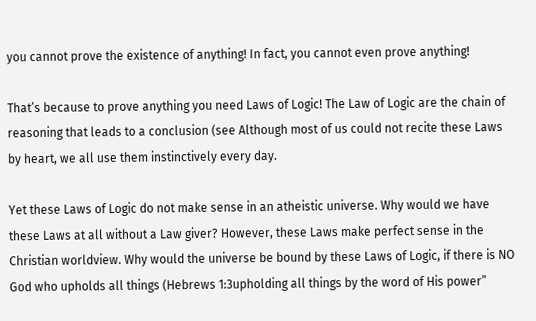you cannot prove the existence of anything! In fact, you cannot even prove anything!

That’s because to prove anything you need Laws of Logic! The Law of Logic are the chain of reasoning that leads to a conclusion (see Although most of us could not recite these Laws by heart, we all use them instinctively every day.

Yet these Laws of Logic do not make sense in an atheistic universe. Why would we have these Laws at all without a Law giver? However, these Laws make perfect sense in the Christian worldview. Why would the universe be bound by these Laws of Logic, if there is NO God who upholds all things (Hebrews 1:3upholding all things by the word of His power”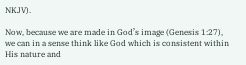NKJV).

Now, because we are made in God’s image (Genesis 1:27), we can in a sense think like God which is consistent within His nature and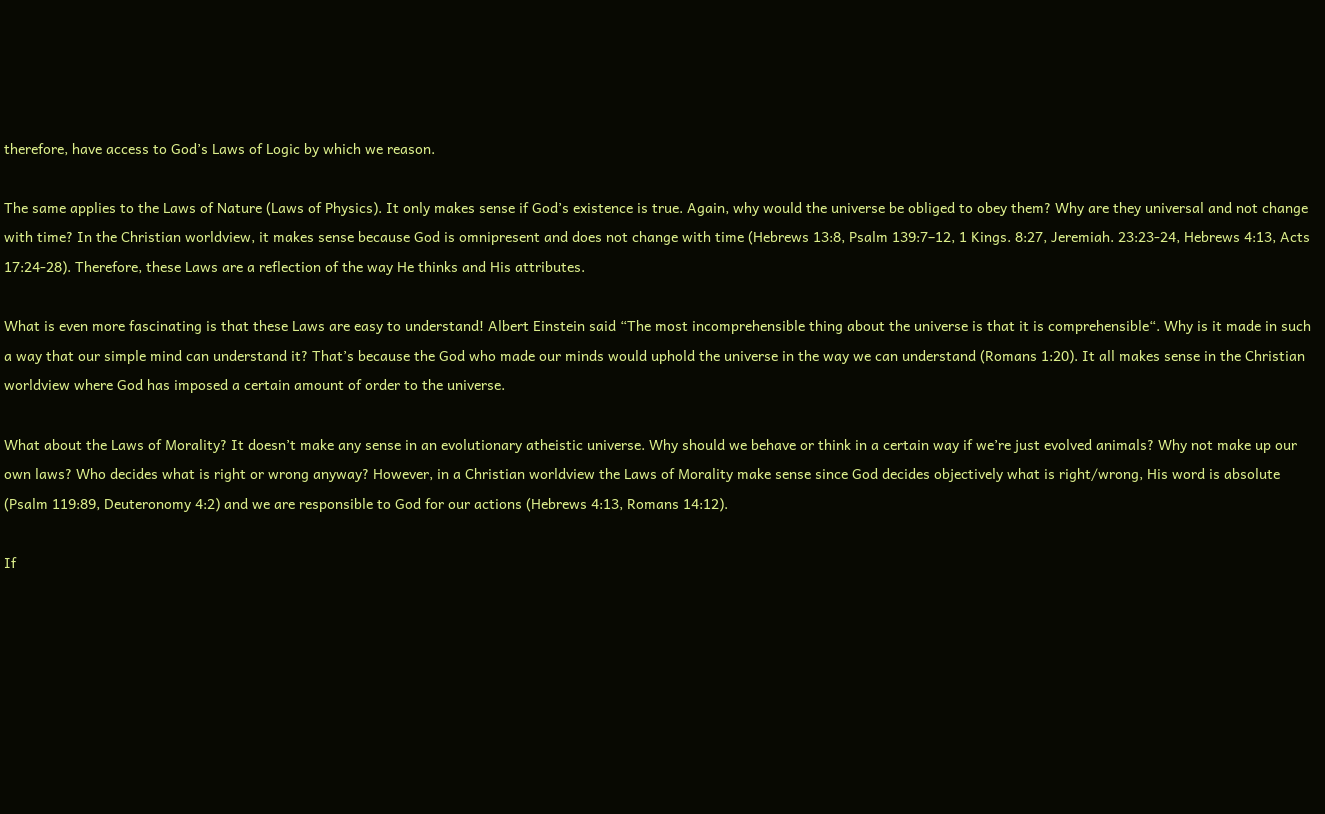therefore, have access to God’s Laws of Logic by which we reason.

The same applies to the Laws of Nature (Laws of Physics). It only makes sense if God’s existence is true. Again, why would the universe be obliged to obey them? Why are they universal and not change with time? In the Christian worldview, it makes sense because God is omnipresent and does not change with time (Hebrews 13:8, Psalm 139:7–12, 1 Kings. 8:27, Jeremiah. 23:23-24, Hebrews 4:13, Acts 17:24-28). Therefore, these Laws are a reflection of the way He thinks and His attributes.

What is even more fascinating is that these Laws are easy to understand! Albert Einstein said “The most incomprehensible thing about the universe is that it is comprehensible“. Why is it made in such a way that our simple mind can understand it? That’s because the God who made our minds would uphold the universe in the way we can understand (Romans 1:20). It all makes sense in the Christian worldview where God has imposed a certain amount of order to the universe.

What about the Laws of Morality? It doesn’t make any sense in an evolutionary atheistic universe. Why should we behave or think in a certain way if we’re just evolved animals? Why not make up our own laws? Who decides what is right or wrong anyway? However, in a Christian worldview the Laws of Morality make sense since God decides objectively what is right/wrong, His word is absolute (Psalm 119:89, Deuteronomy 4:2) and we are responsible to God for our actions (Hebrews 4:13, Romans 14:12).

If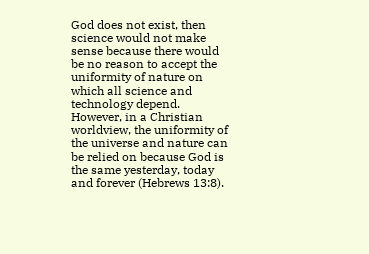God does not exist, then science would not make sense because there would be no reason to accept the uniformity of nature on which all science and technology depend. However, in a Christian worldview, the uniformity of the universe and nature can be relied on because God is the same yesterday, today and forever (Hebrews 13:8).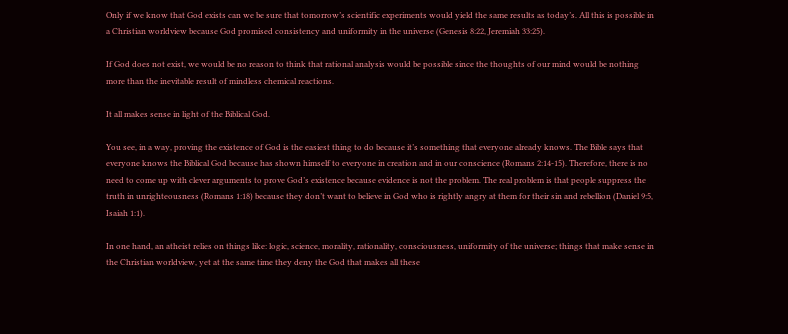Only if we know that God exists can we be sure that tomorrow’s scientific experiments would yield the same results as today’s. All this is possible in a Christian worldview because God promised consistency and uniformity in the universe (Genesis 8:22, Jeremiah 33:25).

If God does not exist, we would be no reason to think that rational analysis would be possible since the thoughts of our mind would be nothing more than the inevitable result of mindless chemical reactions.

It all makes sense in light of the Biblical God.

You see, in a way, proving the existence of God is the easiest thing to do because it’s something that everyone already knows. The Bible says that everyone knows the Biblical God because has shown himself to everyone in creation and in our conscience (Romans 2:14-15). Therefore, there is no need to come up with clever arguments to prove God’s existence because evidence is not the problem. The real problem is that people suppress the truth in unrighteousness (Romans 1:18) because they don’t want to believe in God who is rightly angry at them for their sin and rebellion (Daniel 9:5, Isaiah 1:1).

In one hand, an atheist relies on things like: logic, science, morality, rationality, consciousness, uniformity of the universe; things that make sense in the Christian worldview, yet at the same time they deny the God that makes all these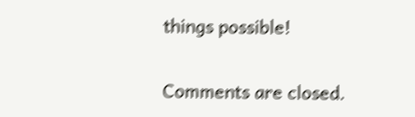things possible!

Comments are closed.